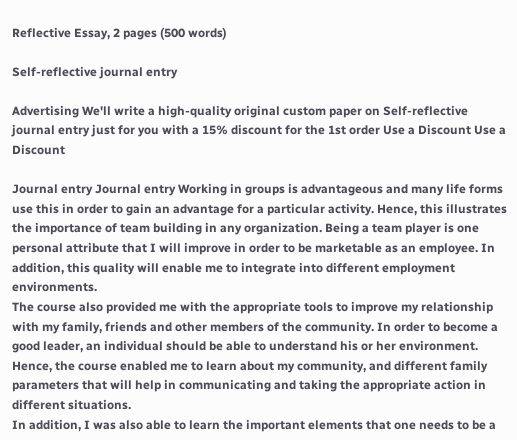Reflective Essay, 2 pages (500 words)

Self-reflective journal entry

Advertising We'll write a high-quality original custom paper on Self-reflective journal entry just for you with a 15% discount for the 1st order Use a Discount Use a Discount

Journal entry Journal entry Working in groups is advantageous and many life forms use this in order to gain an advantage for a particular activity. Hence, this illustrates the importance of team building in any organization. Being a team player is one personal attribute that I will improve in order to be marketable as an employee. In addition, this quality will enable me to integrate into different employment environments.
The course also provided me with the appropriate tools to improve my relationship with my family, friends and other members of the community. In order to become a good leader, an individual should be able to understand his or her environment. Hence, the course enabled me to learn about my community, and different family parameters that will help in communicating and taking the appropriate action in different situations.
In addition, I was also able to learn the important elements that one needs to be a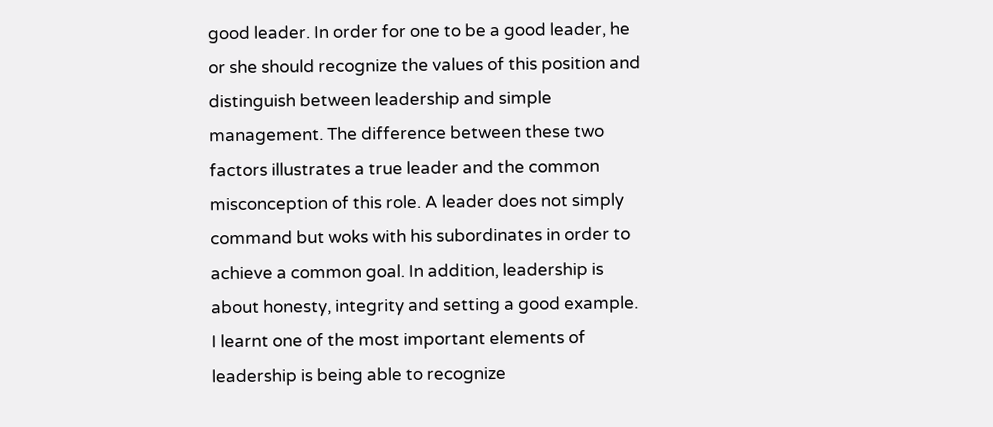good leader. In order for one to be a good leader, he or she should recognize the values of this position and distinguish between leadership and simple management. The difference between these two factors illustrates a true leader and the common misconception of this role. A leader does not simply command but woks with his subordinates in order to achieve a common goal. In addition, leadership is about honesty, integrity and setting a good example. I learnt one of the most important elements of leadership is being able to recognize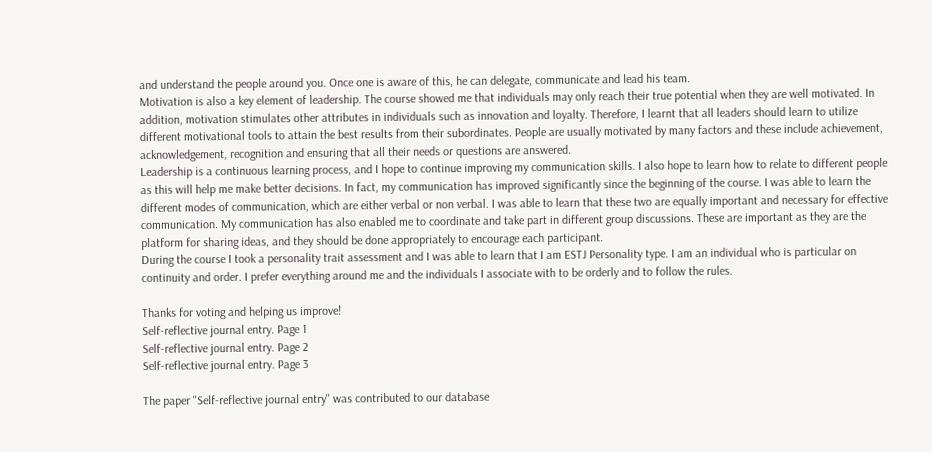and understand the people around you. Once one is aware of this, he can delegate, communicate and lead his team.
Motivation is also a key element of leadership. The course showed me that individuals may only reach their true potential when they are well motivated. In addition, motivation stimulates other attributes in individuals such as innovation and loyalty. Therefore, I learnt that all leaders should learn to utilize different motivational tools to attain the best results from their subordinates. People are usually motivated by many factors and these include achievement, acknowledgement, recognition and ensuring that all their needs or questions are answered.
Leadership is a continuous learning process, and I hope to continue improving my communication skills. I also hope to learn how to relate to different people as this will help me make better decisions. In fact, my communication has improved significantly since the beginning of the course. I was able to learn the different modes of communication, which are either verbal or non verbal. I was able to learn that these two are equally important and necessary for effective communication. My communication has also enabled me to coordinate and take part in different group discussions. These are important as they are the platform for sharing ideas, and they should be done appropriately to encourage each participant.
During the course I took a personality trait assessment and I was able to learn that I am ESTJ Personality type. I am an individual who is particular on continuity and order. I prefer everything around me and the individuals I associate with to be orderly and to follow the rules.

Thanks for voting and helping us improve!
Self-reflective journal entry. Page 1
Self-reflective journal entry. Page 2
Self-reflective journal entry. Page 3

The paper "Self-reflective journal entry" was contributed to our database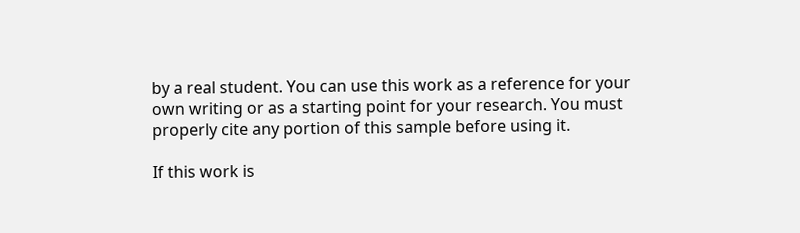by a real student. You can use this work as a reference for your own writing or as a starting point for your research. You must properly cite any portion of this sample before using it.

If this work is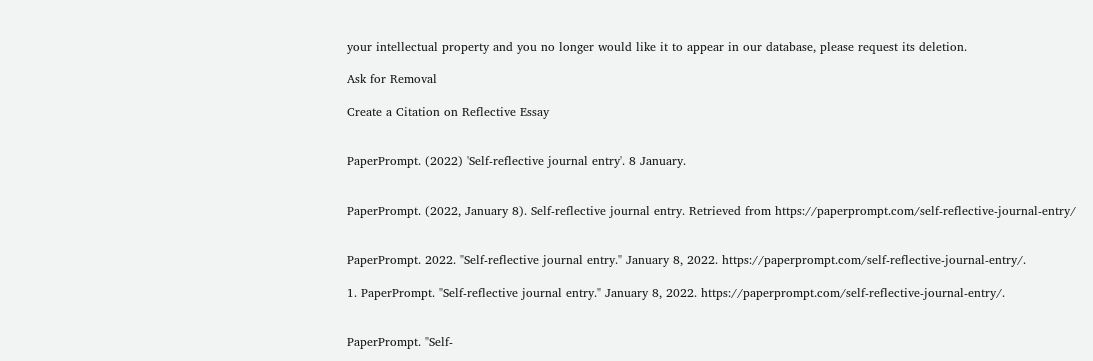your intellectual property and you no longer would like it to appear in our database, please request its deletion.

Ask for Removal

Create a Citation on Reflective Essay


PaperPrompt. (2022) 'Self-reflective journal entry'. 8 January.


PaperPrompt. (2022, January 8). Self-reflective journal entry. Retrieved from https://paperprompt.com/self-reflective-journal-entry/


PaperPrompt. 2022. "Self-reflective journal entry." January 8, 2022. https://paperprompt.com/self-reflective-journal-entry/.

1. PaperPrompt. "Self-reflective journal entry." January 8, 2022. https://paperprompt.com/self-reflective-journal-entry/.


PaperPrompt. "Self-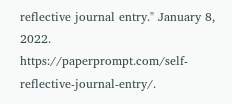reflective journal entry." January 8, 2022. https://paperprompt.com/self-reflective-journal-entry/.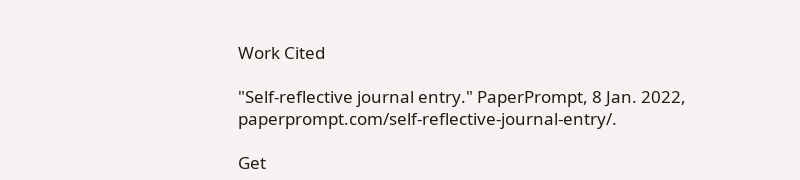Work Cited

"Self-reflective journal entry." PaperPrompt, 8 Jan. 2022, paperprompt.com/self-reflective-journal-entry/.

Get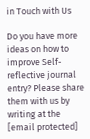in Touch with Us

Do you have more ideas on how to improve Self-reflective journal entry? Please share them with us by writing at the [email protected]